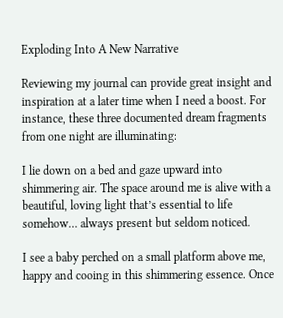Exploding Into A New Narrative

Reviewing my journal can provide great insight and inspiration at a later time when I need a boost. For instance, these three documented dream fragments from one night are illuminating:

I lie down on a bed and gaze upward into shimmering air. The space around me is alive with a beautiful, loving light that’s essential to life somehow… always present but seldom noticed.

I see a baby perched on a small platform above me, happy and cooing in this shimmering essence. Once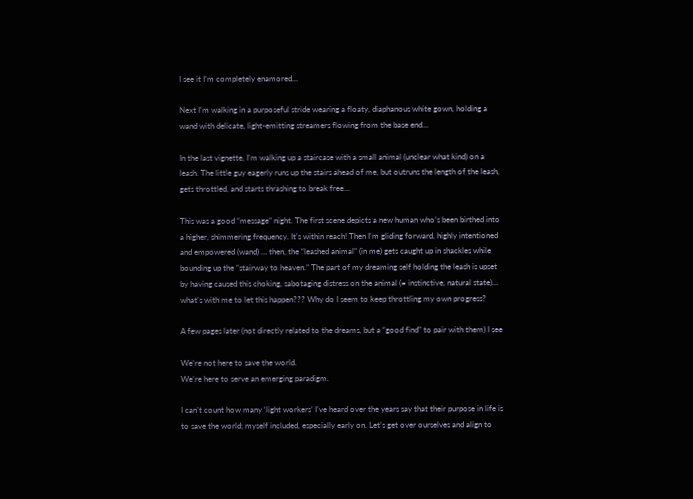I see it I’m completely enamored…

Next I’m walking in a purposeful stride wearing a floaty, diaphanous white gown, holding a wand with delicate, light-emitting streamers flowing from the base end…

In the last vignette, I’m walking up a staircase with a small animal (unclear what kind) on a leash. The little guy eagerly runs up the stairs ahead of me, but outruns the length of the leash, gets throttled, and starts thrashing to break free…

This was a good “message” night. The first scene depicts a new human who’s been birthed into a higher, shimmering frequency. It’s within reach! Then I’m gliding forward, highly intentioned and empowered (wand) … then, the “leashed animal” (in me) gets caught up in shackles while bounding up the “stairway to heaven.” The part of my dreaming self holding the leash is upset by having caused this choking, sabotaging distress on the animal (= instinctive, natural state)… what’s with me to let this happen??? Why do I seem to keep throttling my own progress?

A few pages later (not directly related to the dreams, but a “good find” to pair with them) I see

We’re not here to save the world.
We’re here to serve an emerging paradigm.

I can’t count how many ‘light workers’ I’ve heard over the years say that their purpose in life is to save the world; myself included, especially early on. Let’s get over ourselves and align to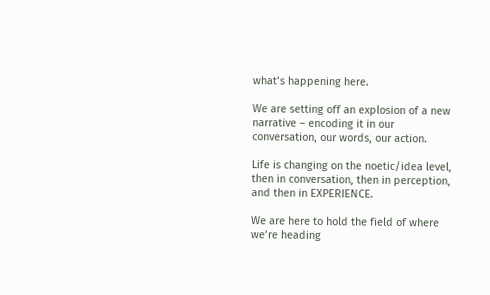what’s happening here.

We are setting off an explosion of a new narrative – encoding it in our conversation, our words, our action.

Life is changing on the noetic/idea level, then in conversation, then in perception, and then in EXPERIENCE.

We are here to hold the field of where we’re heading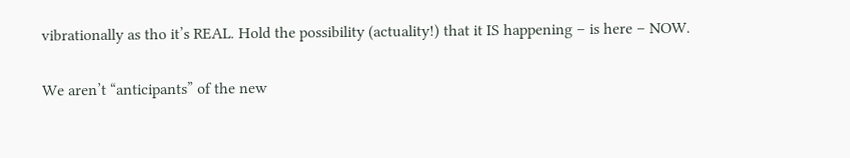vibrationally as tho it’s REAL. Hold the possibility (actuality!) that it IS happening – is here – NOW.

We aren’t “anticipants” of the new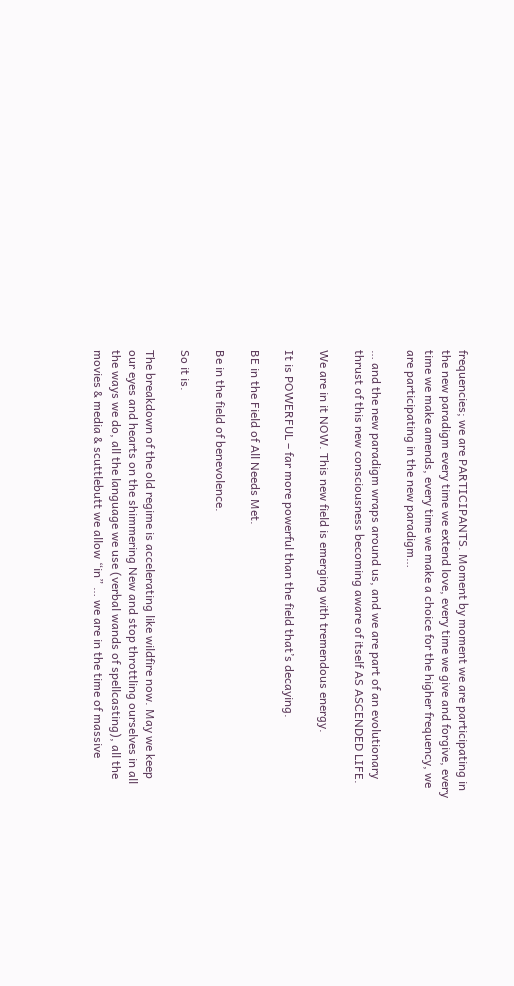frequencies; we are PARTICIPANTS. Moment by moment we are participating in the new paradigm every time we extend love, every time we give and forgive, every time we make amends, every time we make a choice for the higher frequency, we are participating in the new paradigm…

… and the new paradigm wraps around us, and we are part of an evolutionary thrust of this new consciousness becoming aware of itself AS ASCENDED LIFE.

We are in it NOW. This new field is emerging with tremendous energy.

It is POWERFUL – far more powerful than the field that’s decaying.

BE in the Field of All Needs Met.

Be in the field of benevolence.

So it is.

The breakdown of the old regime is accelerating like wildfire now. May we keep our eyes and hearts on the shimmering New and stop throttling ourselves in all the ways we do, all the language we use (verbal wands of spellcasting), all the movies & media & scuttlebutt we allow “in” … we are in the time of massive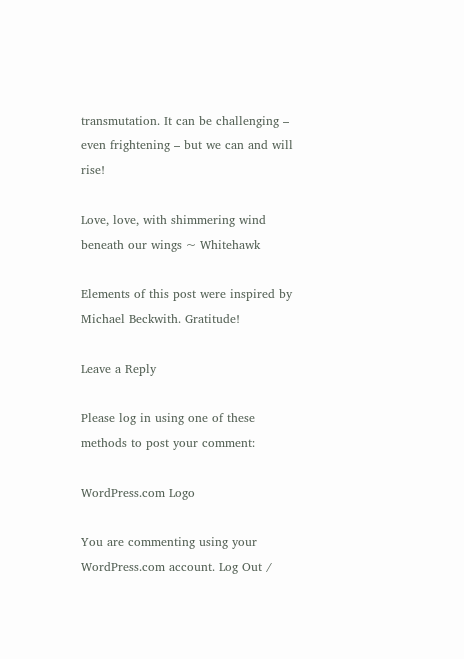transmutation. It can be challenging – even frightening – but we can and will rise!

Love, love, with shimmering wind beneath our wings ~ Whitehawk

Elements of this post were inspired by Michael Beckwith. Gratitude!

Leave a Reply

Please log in using one of these methods to post your comment:

WordPress.com Logo

You are commenting using your WordPress.com account. Log Out /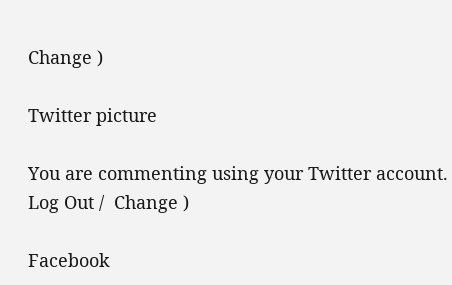Change )

Twitter picture

You are commenting using your Twitter account. Log Out /  Change )

Facebook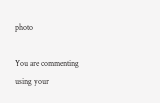photo

You are commenting using your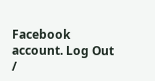Facebook account. Log Out /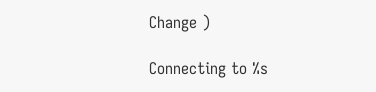Change )

Connecting to %s